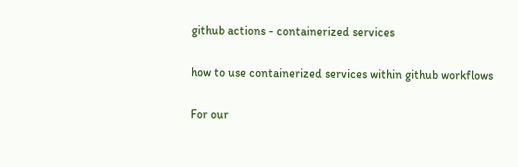github actions - containerized services

how to use containerized services within github workflows

For our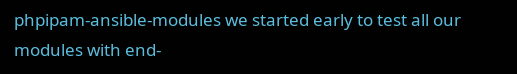phpipam-ansible-modules we started early to test all our modules with end-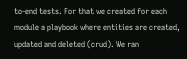to-end tests. For that we created for each module a playbook where entities are created, updated and deleted (crud). We ran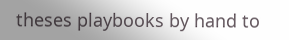theses playbooks by hand to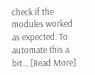check if the modules worked as expected. To automate this a bit... [Read More]